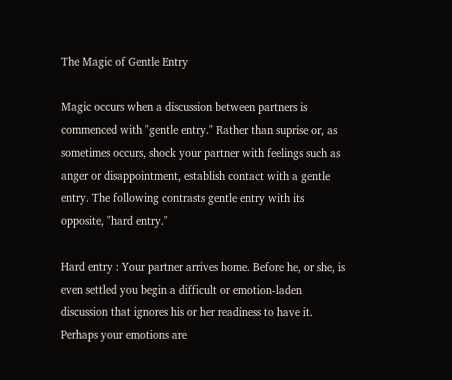The Magic of Gentle Entry

Magic occurs when a discussion between partners is commenced with "gentle entry." Rather than suprise or, as sometimes occurs, shock your partner with feelings such as anger or disappointment, establish contact with a gentle entry. The following contrasts gentle entry with its opposite, "hard entry."

Hard entry : Your partner arrives home. Before he, or she, is even settled you begin a difficult or emotion-laden discussion that ignores his or her readiness to have it. Perhaps your emotions are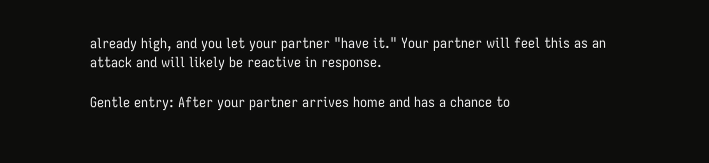already high, and you let your partner "have it." Your partner will feel this as an attack and will likely be reactive in response.

Gentle entry: After your partner arrives home and has a chance to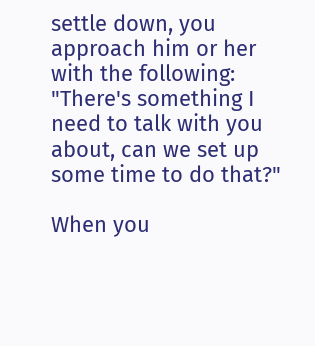settle down, you approach him or her with the following: "There's something I need to talk with you about, can we set up some time to do that?"

When you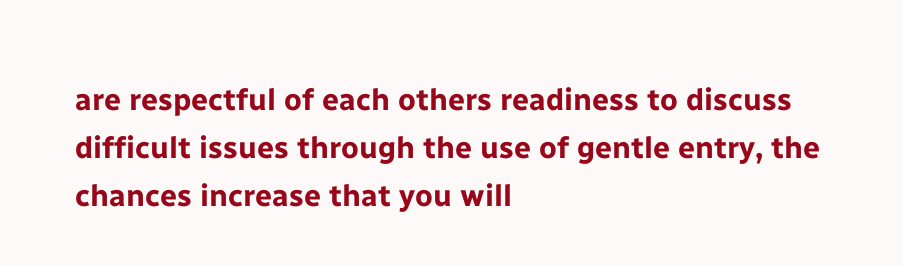are respectful of each others readiness to discuss difficult issues through the use of gentle entry, the chances increase that you will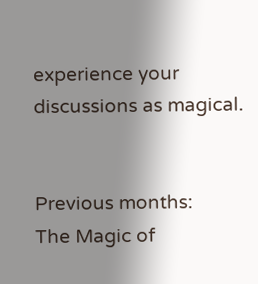experience your discussions as magical.


Previous months:
The Magic of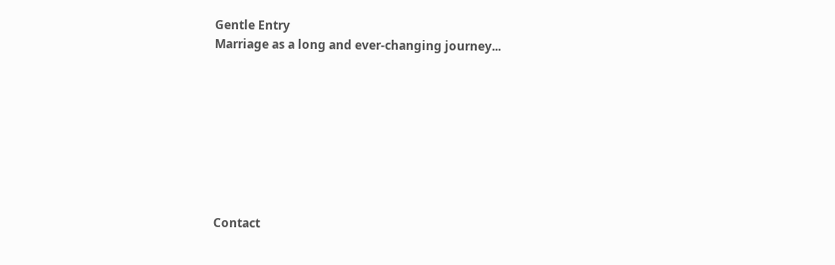Gentle Entry
Marriage as a long and ever-changing journey...








Contact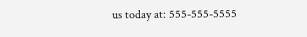us today at: 555-555-5555